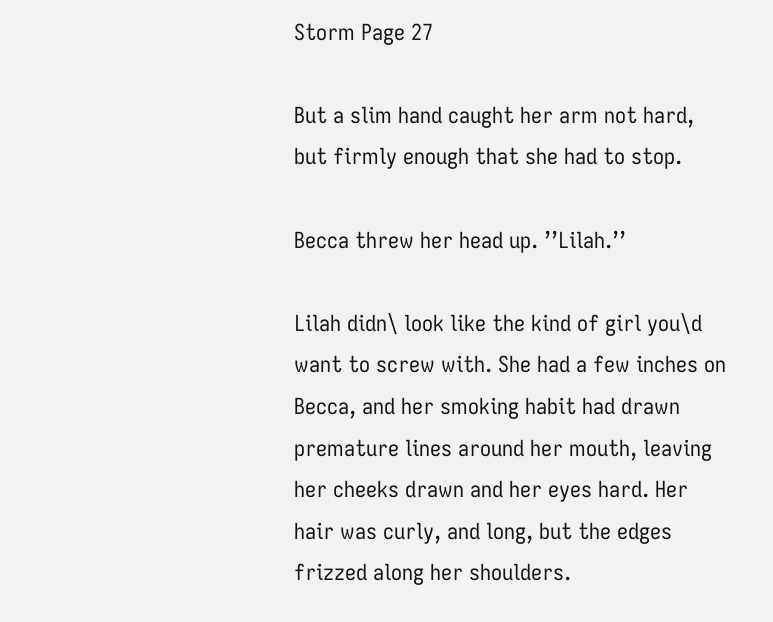Storm Page 27

But a slim hand caught her arm not hard, but firmly enough that she had to stop.

Becca threw her head up. ’’Lilah.’’

Lilah didn\ look like the kind of girl you\d want to screw with. She had a few inches on Becca, and her smoking habit had drawn premature lines around her mouth, leaving her cheeks drawn and her eyes hard. Her hair was curly, and long, but the edges frizzed along her shoulders.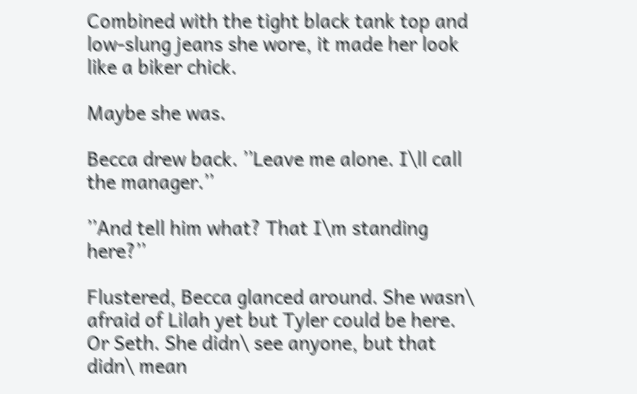Combined with the tight black tank top and low-slung jeans she wore, it made her look like a biker chick.

Maybe she was.

Becca drew back. ’’Leave me alone. I\ll call the manager.’’

’’And tell him what? That I\m standing here?’’

Flustered, Becca glanced around. She wasn\ afraid of Lilah yet but Tyler could be here. Or Seth. She didn\ see anyone, but that didn\ mean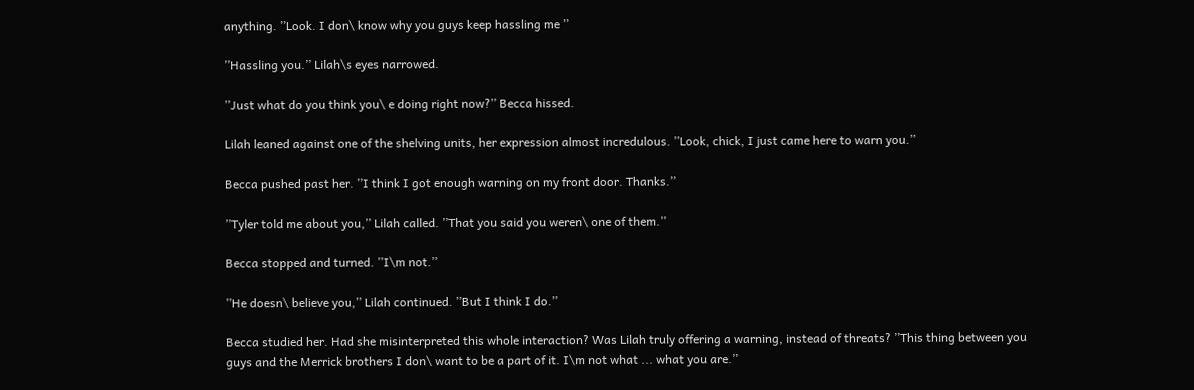anything. ’’Look. I don\ know why you guys keep hassling me ’’

’’Hassling you.’’ Lilah\s eyes narrowed.

’’Just what do you think you\ e doing right now?’’ Becca hissed.

Lilah leaned against one of the shelving units, her expression almost incredulous. ’’Look, chick, I just came here to warn you.’’

Becca pushed past her. ’’I think I got enough warning on my front door. Thanks.’’

’’Tyler told me about you,’’ Lilah called. ’’That you said you weren\ one of them.’’

Becca stopped and turned. ’’I\m not.’’

’’He doesn\ believe you,’’ Lilah continued. ’’But I think I do.’’

Becca studied her. Had she misinterpreted this whole interaction? Was Lilah truly offering a warning, instead of threats? ’’This thing between you guys and the Merrick brothers I don\ want to be a part of it. I\m not what ... what you are.’’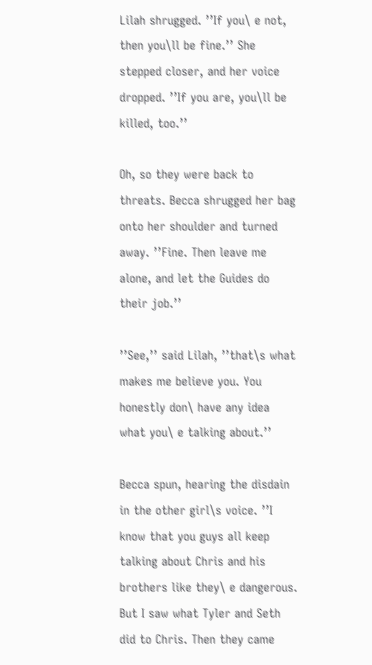Lilah shrugged. ’’If you\ e not, then you\ll be fine.’’ She stepped closer, and her voice dropped. ’’If you are, you\ll be killed, too.’’

Oh, so they were back to threats. Becca shrugged her bag onto her shoulder and turned away. ’’Fine. Then leave me alone, and let the Guides do their job.’’

’’See,’’ said Lilah, ’’that\s what makes me believe you. You honestly don\ have any idea what you\ e talking about.’’

Becca spun, hearing the disdain in the other girl\s voice. ’’I know that you guys all keep talking about Chris and his brothers like they\ e dangerous. But I saw what Tyler and Seth did to Chris. Then they came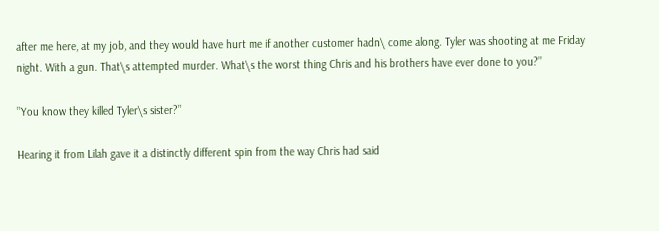after me here, at my job, and they would have hurt me if another customer hadn\ come along. Tyler was shooting at me Friday night. With a gun. That\s attempted murder. What\s the worst thing Chris and his brothers have ever done to you?’’

’’You know they killed Tyler\s sister?’’

Hearing it from Lilah gave it a distinctly different spin from the way Chris had said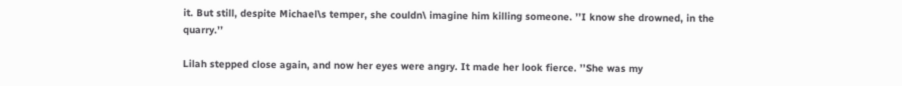it. But still, despite Michael\s temper, she couldn\ imagine him killing someone. ’’I know she drowned, in the quarry.’’

Lilah stepped close again, and now her eyes were angry. It made her look fierce. ’’She was my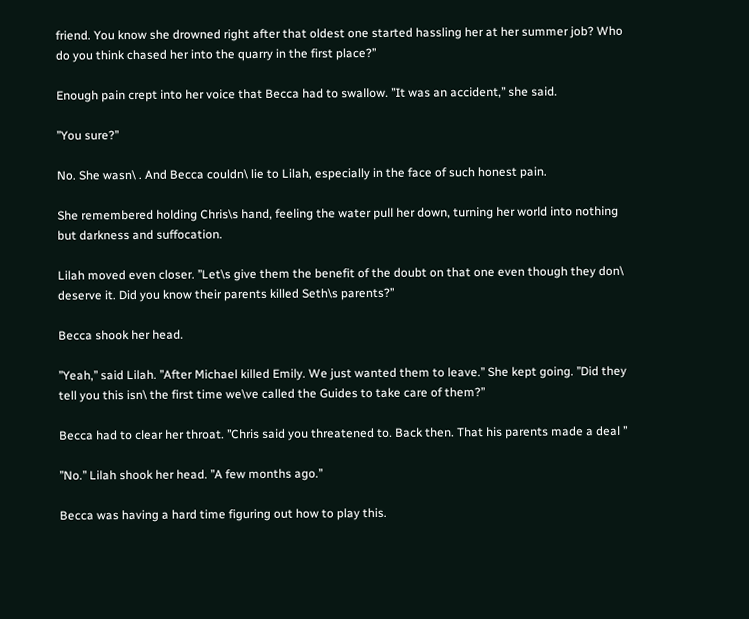friend. You know she drowned right after that oldest one started hassling her at her summer job? Who do you think chased her into the quarry in the first place?’’

Enough pain crept into her voice that Becca had to swallow. ’’It was an accident,’’ she said.

’’You sure?’’

No. She wasn\ . And Becca couldn\ lie to Lilah, especially in the face of such honest pain.

She remembered holding Chris\s hand, feeling the water pull her down, turning her world into nothing but darkness and suffocation.

Lilah moved even closer. ’’Let\s give them the benefit of the doubt on that one even though they don\ deserve it. Did you know their parents killed Seth\s parents?’’

Becca shook her head.

’’Yeah,’’ said Lilah. ’’After Michael killed Emily. We just wanted them to leave.’’ She kept going. ’’Did they tell you this isn\ the first time we\ve called the Guides to take care of them?’’

Becca had to clear her throat. ’’Chris said you threatened to. Back then. That his parents made a deal ’’

’’No.’’ Lilah shook her head. ’’A few months ago.’’

Becca was having a hard time figuring out how to play this.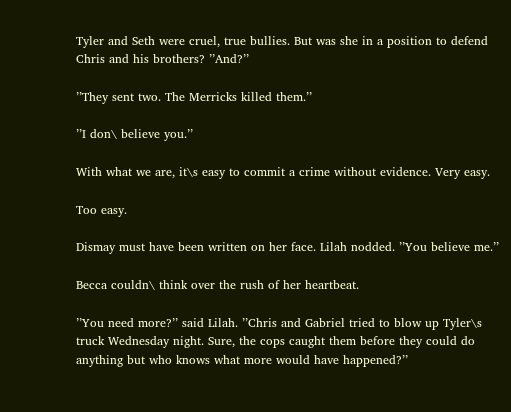Tyler and Seth were cruel, true bullies. But was she in a position to defend Chris and his brothers? ’’And?’’

’’They sent two. The Merricks killed them.’’

’’I don\ believe you.’’

With what we are, it\s easy to commit a crime without evidence. Very easy.

Too easy.

Dismay must have been written on her face. Lilah nodded. ’’You believe me.’’

Becca couldn\ think over the rush of her heartbeat.

’’You need more?’’ said Lilah. ’’Chris and Gabriel tried to blow up Tyler\s truck Wednesday night. Sure, the cops caught them before they could do anything but who knows what more would have happened?’’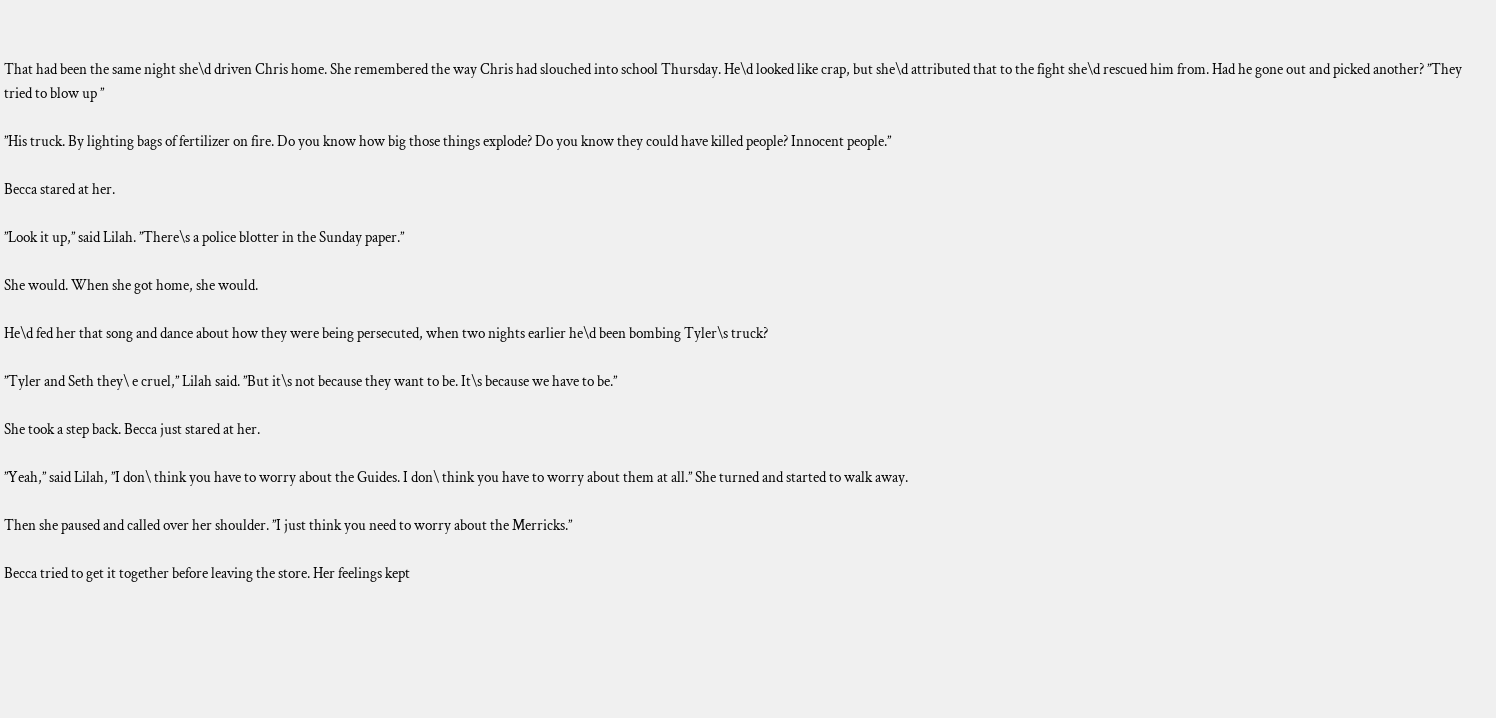That had been the same night she\d driven Chris home. She remembered the way Chris had slouched into school Thursday. He\d looked like crap, but she\d attributed that to the fight she\d rescued him from. Had he gone out and picked another? ’’They tried to blow up ’’

’’His truck. By lighting bags of fertilizer on fire. Do you know how big those things explode? Do you know they could have killed people? Innocent people.’’

Becca stared at her.

’’Look it up,’’ said Lilah. ’’There\s a police blotter in the Sunday paper.’’

She would. When she got home, she would.

He\d fed her that song and dance about how they were being persecuted, when two nights earlier he\d been bombing Tyler\s truck?

’’Tyler and Seth they\ e cruel,’’ Lilah said. ’’But it\s not because they want to be. It\s because we have to be.’’

She took a step back. Becca just stared at her.

’’Yeah,’’ said Lilah, ’’I don\ think you have to worry about the Guides. I don\ think you have to worry about them at all.’’ She turned and started to walk away.

Then she paused and called over her shoulder. ’’I just think you need to worry about the Merricks.’’

Becca tried to get it together before leaving the store. Her feelings kept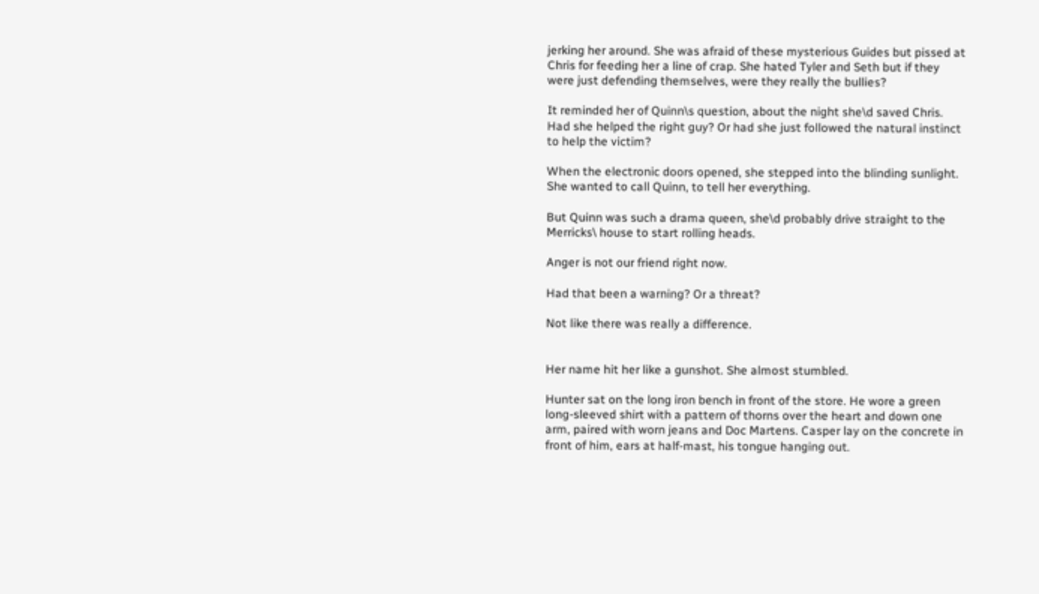jerking her around. She was afraid of these mysterious Guides but pissed at Chris for feeding her a line of crap. She hated Tyler and Seth but if they were just defending themselves, were they really the bullies?

It reminded her of Quinn\s question, about the night she\d saved Chris. Had she helped the right guy? Or had she just followed the natural instinct to help the victim?

When the electronic doors opened, she stepped into the blinding sunlight. She wanted to call Quinn, to tell her everything.

But Quinn was such a drama queen, she\d probably drive straight to the Merricks\ house to start rolling heads.

Anger is not our friend right now.

Had that been a warning? Or a threat?

Not like there was really a difference.


Her name hit her like a gunshot. She almost stumbled.

Hunter sat on the long iron bench in front of the store. He wore a green long-sleeved shirt with a pattern of thorns over the heart and down one arm, paired with worn jeans and Doc Martens. Casper lay on the concrete in front of him, ears at half-mast, his tongue hanging out.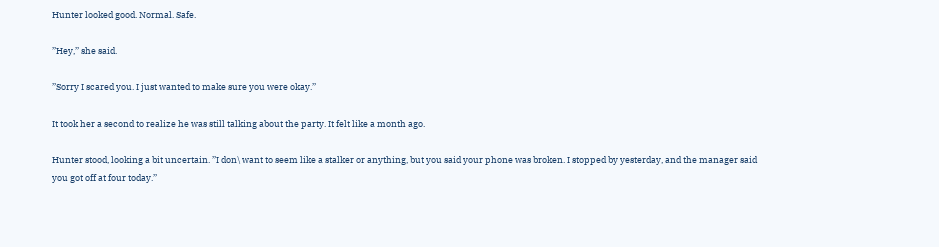Hunter looked good. Normal. Safe.

’’Hey,’’ she said.

’’Sorry I scared you. I just wanted to make sure you were okay.’’

It took her a second to realize he was still talking about the party. It felt like a month ago.

Hunter stood, looking a bit uncertain. ’’I don\ want to seem like a stalker or anything, but you said your phone was broken. I stopped by yesterday, and the manager said you got off at four today.’’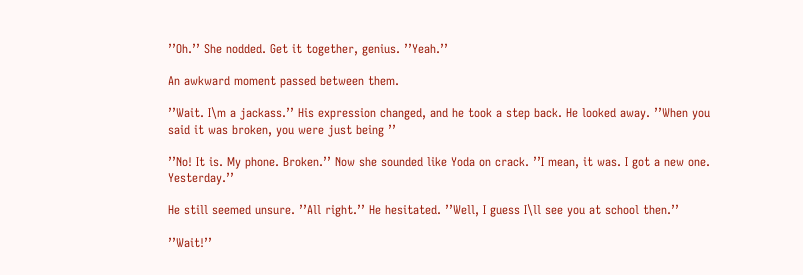’’Oh.’’ She nodded. Get it together, genius. ’’Yeah.’’

An awkward moment passed between them.

’’Wait. I\m a jackass.’’ His expression changed, and he took a step back. He looked away. ’’When you said it was broken, you were just being ’’

’’No! It is. My phone. Broken.’’ Now she sounded like Yoda on crack. ’’I mean, it was. I got a new one. Yesterday.’’

He still seemed unsure. ’’All right.’’ He hesitated. ’’Well, I guess I\ll see you at school then.’’

’’Wait!’’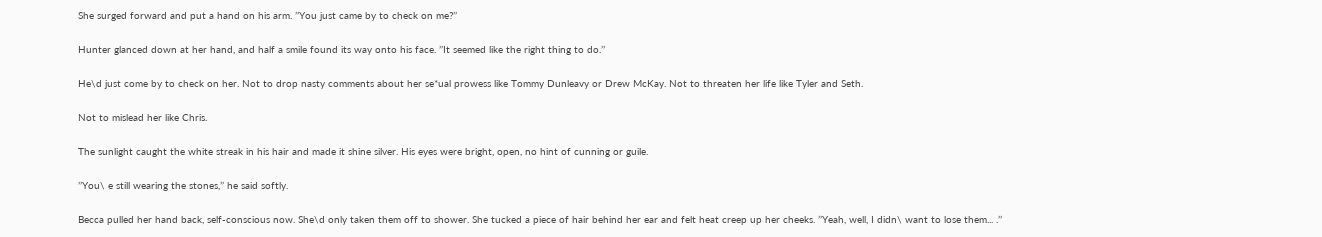She surged forward and put a hand on his arm. ’’You just came by to check on me?’’

Hunter glanced down at her hand, and half a smile found its way onto his face. ’’It seemed like the right thing to do.’’

He\d just come by to check on her. Not to drop nasty comments about her se*ual prowess like Tommy Dunleavy or Drew McKay. Not to threaten her life like Tyler and Seth.

Not to mislead her like Chris.

The sunlight caught the white streak in his hair and made it shine silver. His eyes were bright, open, no hint of cunning or guile.

’’You\ e still wearing the stones,’’ he said softly.

Becca pulled her hand back, self-conscious now. She\d only taken them off to shower. She tucked a piece of hair behind her ear and felt heat creep up her cheeks. ’’Yeah, well, I didn\ want to lose them... .’’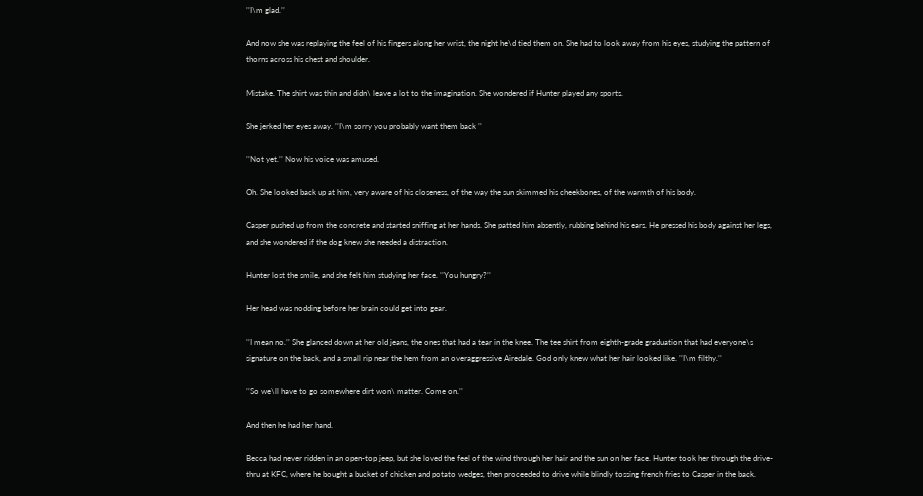’’I\m glad.’’

And now she was replaying the feel of his fingers along her wrist, the night he\d tied them on. She had to look away from his eyes, studying the pattern of thorns across his chest and shoulder.

Mistake. The shirt was thin and didn\ leave a lot to the imagination. She wondered if Hunter played any sports.

She jerked her eyes away. ’’I\m sorry you probably want them back ’’

’’Not yet.’’ Now his voice was amused.

Oh. She looked back up at him, very aware of his closeness, of the way the sun skimmed his cheekbones, of the warmth of his body.

Casper pushed up from the concrete and started sniffing at her hands. She patted him absently, rubbing behind his ears. He pressed his body against her legs, and she wondered if the dog knew she needed a distraction.

Hunter lost the smile, and she felt him studying her face. ’’You hungry?’’

Her head was nodding before her brain could get into gear.

’’I mean no.’’ She glanced down at her old jeans, the ones that had a tear in the knee. The tee shirt from eighth-grade graduation that had everyone\s signature on the back, and a small rip near the hem from an overaggressive Airedale. God only knew what her hair looked like. ’’I\m filthy.’’

’’So we\ll have to go somewhere dirt won\ matter. Come on.’’

And then he had her hand.

Becca had never ridden in an open-top jeep, but she loved the feel of the wind through her hair and the sun on her face. Hunter took her through the drive-thru at KFC, where he bought a bucket of chicken and potato wedges, then proceeded to drive while blindly tossing french fries to Casper in the back.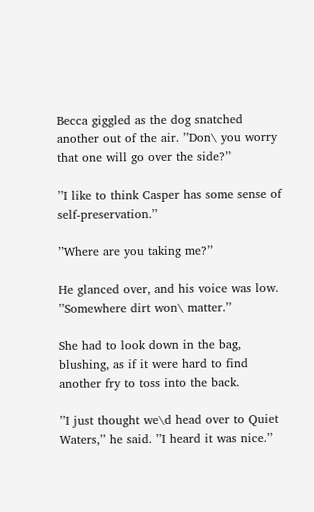Becca giggled as the dog snatched another out of the air. ’’Don\ you worry that one will go over the side?’’

’’I like to think Casper has some sense of self-preservation.’’

’’Where are you taking me?’’

He glanced over, and his voice was low. ’’Somewhere dirt won\ matter.’’

She had to look down in the bag, blushing, as if it were hard to find another fry to toss into the back.

’’I just thought we\d head over to Quiet Waters,’’ he said. ’’I heard it was nice.’’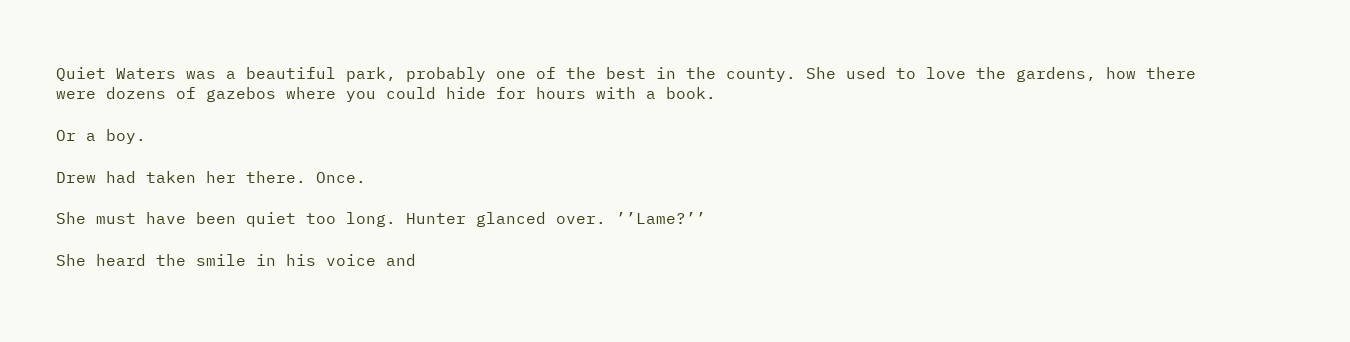Quiet Waters was a beautiful park, probably one of the best in the county. She used to love the gardens, how there were dozens of gazebos where you could hide for hours with a book.

Or a boy.

Drew had taken her there. Once.

She must have been quiet too long. Hunter glanced over. ’’Lame?’’

She heard the smile in his voice and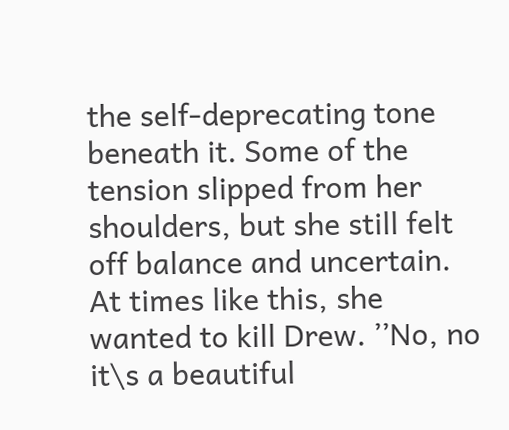the self-deprecating tone beneath it. Some of the tension slipped from her shoulders, but she still felt off balance and uncertain. At times like this, she wanted to kill Drew. ’’No, no it\s a beautiful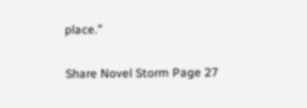place.’’

Share Novel Storm Page 27